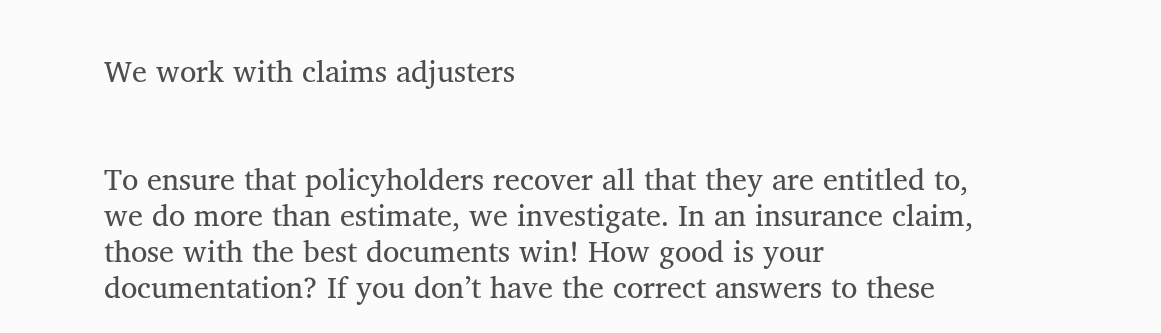We work with claims adjusters


To ensure that policyholders recover all that they are entitled to, we do more than estimate, we investigate. In an insurance claim, those with the best documents win! How good is your documentation? If you don’t have the correct answers to these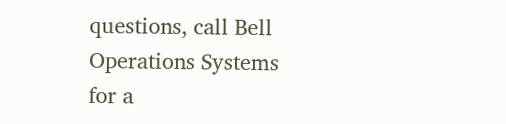questions, call Bell Operations Systems for a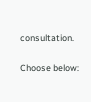consultation.

Choose below: